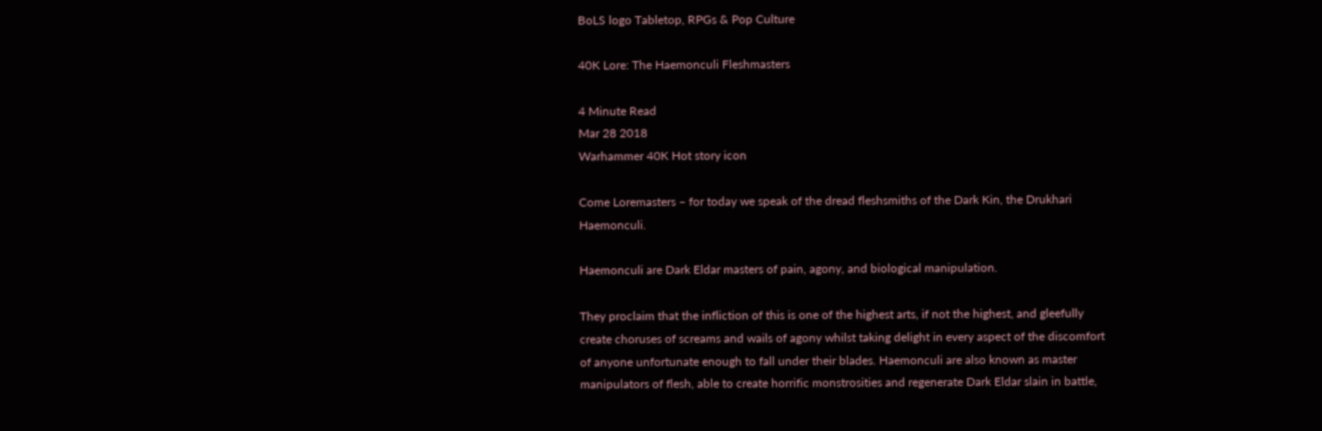BoLS logo Tabletop, RPGs & Pop Culture

40K Lore: The Haemonculi Fleshmasters

4 Minute Read
Mar 28 2018
Warhammer 40K Hot story icon

Come Loremasters – for today we speak of the dread fleshsmiths of the Dark Kin, the Drukhari Haemonculi.

Haemonculi are Dark Eldar masters of pain, agony, and biological manipulation.

They proclaim that the infliction of this is one of the highest arts, if not the highest, and gleefully create choruses of screams and wails of agony whilst taking delight in every aspect of the discomfort of anyone unfortunate enough to fall under their blades. Haemonculi are also known as master manipulators of flesh, able to create horrific monstrosities and regenerate Dark Eldar slain in battle,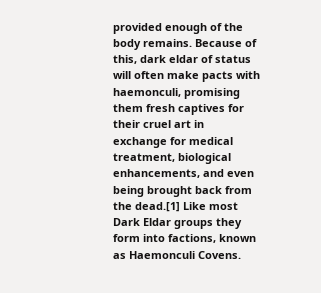provided enough of the body remains. Because of this, dark eldar of status will often make pacts with haemonculi, promising them fresh captives for their cruel art in exchange for medical treatment, biological enhancements, and even being brought back from the dead.[1] Like most Dark Eldar groups they form into factions, known as Haemonculi Covens.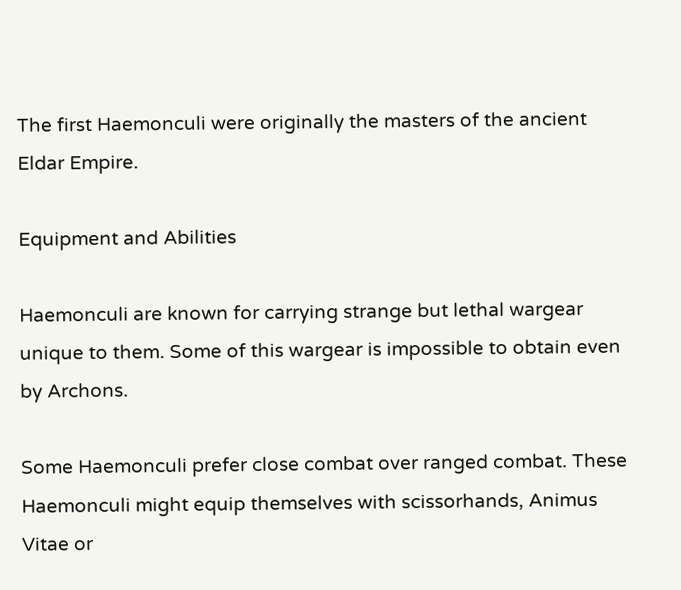The first Haemonculi were originally the masters of the ancient Eldar Empire.

Equipment and Abilities

Haemonculi are known for carrying strange but lethal wargear unique to them. Some of this wargear is impossible to obtain even by Archons.

Some Haemonculi prefer close combat over ranged combat. These Haemonculi might equip themselves with scissorhands, Animus Vitae or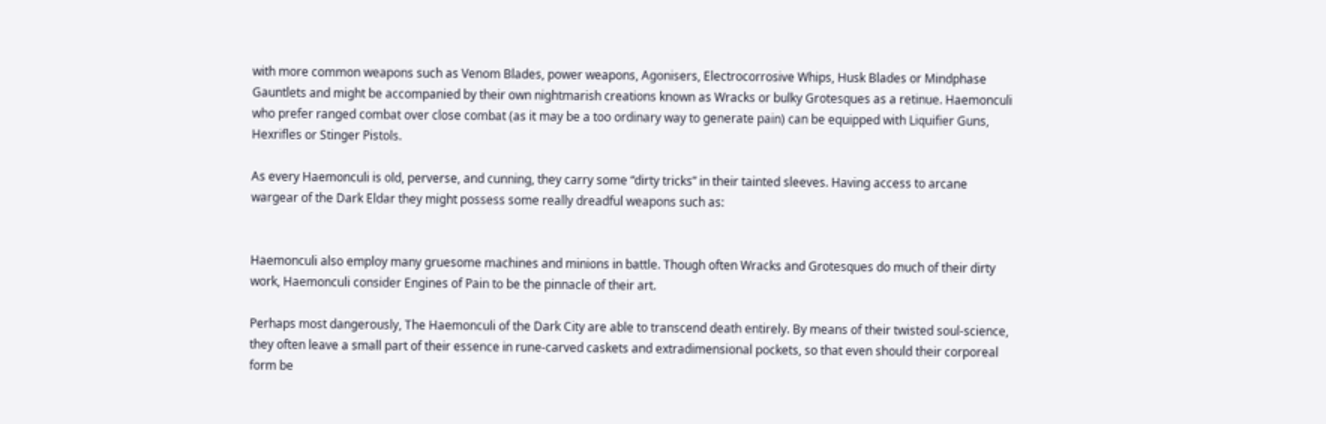with more common weapons such as Venom Blades, power weapons, Agonisers, Electrocorrosive Whips, Husk Blades or Mindphase Gauntlets and might be accompanied by their own nightmarish creations known as Wracks or bulky Grotesques as a retinue. Haemonculi who prefer ranged combat over close combat (as it may be a too ordinary way to generate pain) can be equipped with Liquifier Guns, Hexrifles or Stinger Pistols.

As every Haemonculi is old, perverse, and cunning, they carry some “dirty tricks” in their tainted sleeves. Having access to arcane wargear of the Dark Eldar they might possess some really dreadful weapons such as:


Haemonculi also employ many gruesome machines and minions in battle. Though often Wracks and Grotesques do much of their dirty work, Haemonculi consider Engines of Pain to be the pinnacle of their art.

Perhaps most dangerously, The Haemonculi of the Dark City are able to transcend death entirely. By means of their twisted soul-science, they often leave a small part of their essence in rune-carved caskets and extradimensional pockets, so that even should their corporeal form be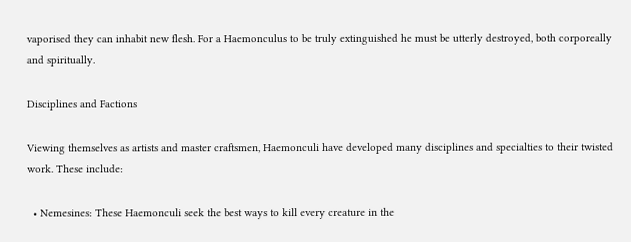vaporised they can inhabit new flesh. For a Haemonculus to be truly extinguished he must be utterly destroyed, both corporeally and spiritually.

Disciplines and Factions

Viewing themselves as artists and master craftsmen, Haemonculi have developed many disciplines and specialties to their twisted work. These include:

  • Nemesines: These Haemonculi seek the best ways to kill every creature in the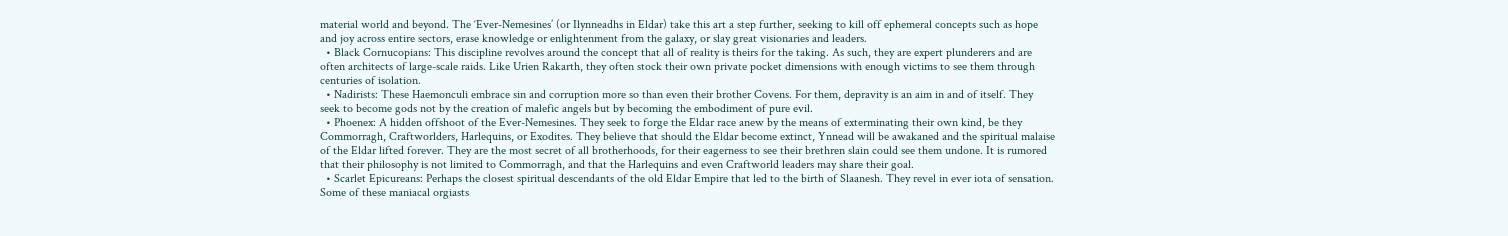material world and beyond. The ‘Ever-Nemesines’ (or Ilynneadhs in Eldar) take this art a step further, seeking to kill off ephemeral concepts such as hope and joy across entire sectors, erase knowledge or enlightenment from the galaxy, or slay great visionaries and leaders.
  • Black Cornucopians: This discipline revolves around the concept that all of reality is theirs for the taking. As such, they are expert plunderers and are often architects of large-scale raids. Like Urien Rakarth, they often stock their own private pocket dimensions with enough victims to see them through centuries of isolation.
  • Nadirists: These Haemonculi embrace sin and corruption more so than even their brother Covens. For them, depravity is an aim in and of itself. They seek to become gods not by the creation of malefic angels but by becoming the embodiment of pure evil.
  • Phoenex: A hidden offshoot of the Ever-Nemesines. They seek to forge the Eldar race anew by the means of exterminating their own kind, be they Commorragh, Craftworlders, Harlequins, or Exodites. They believe that should the Eldar become extinct, Ynnead will be awakaned and the spiritual malaise of the Eldar lifted forever. They are the most secret of all brotherhoods, for their eagerness to see their brethren slain could see them undone. It is rumored that their philosophy is not limited to Commorragh, and that the Harlequins and even Craftworld leaders may share their goal.
  • Scarlet Epicureans: Perhaps the closest spiritual descendants of the old Eldar Empire that led to the birth of Slaanesh. They revel in ever iota of sensation. Some of these maniacal orgiasts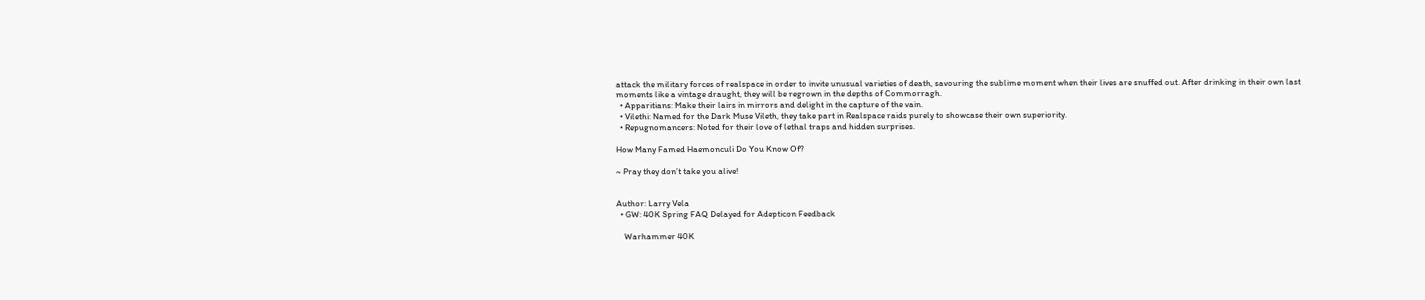attack the military forces of realspace in order to invite unusual varieties of death, savouring the sublime moment when their lives are snuffed out. After drinking in their own last moments like a vintage draught, they will be regrown in the depths of Commorragh.
  • Apparitians: Make their lairs in mirrors and delight in the capture of the vain.
  • Vilethi: Named for the Dark Muse Vileth, they take part in Realspace raids purely to showcase their own superiority.
  • Repugnomancers: Noted for their love of lethal traps and hidden surprises.

How Many Famed Haemonculi Do You Know Of?

~ Pray they don’t take you alive!


Author: Larry Vela
  • GW: 40K Spring FAQ Delayed for Adepticon Feedback

    Warhammer 40K